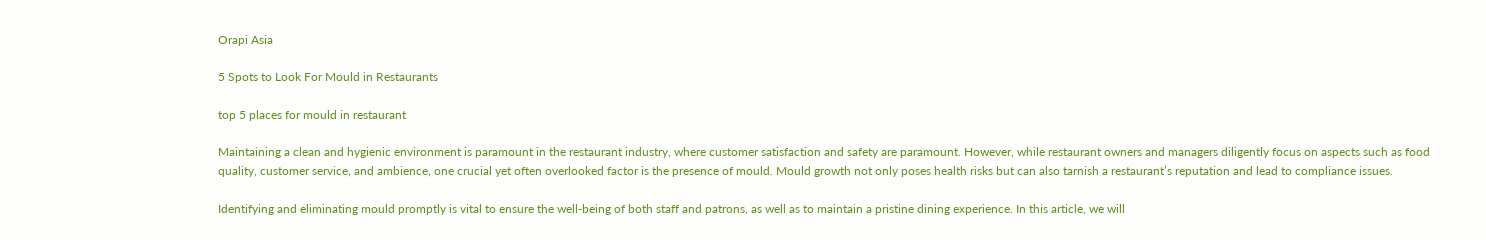Orapi Asia

5 Spots to Look For Mould in Restaurants

top 5 places for mould in restaurant

Maintaining a clean and hygienic environment is paramount in the restaurant industry, where customer satisfaction and safety are paramount. However, while restaurant owners and managers diligently focus on aspects such as food quality, customer service, and ambience, one crucial yet often overlooked factor is the presence of mould. Mould growth not only poses health risks but can also tarnish a restaurant’s reputation and lead to compliance issues.

Identifying and eliminating mould promptly is vital to ensure the well-being of both staff and patrons, as well as to maintain a pristine dining experience. In this article, we will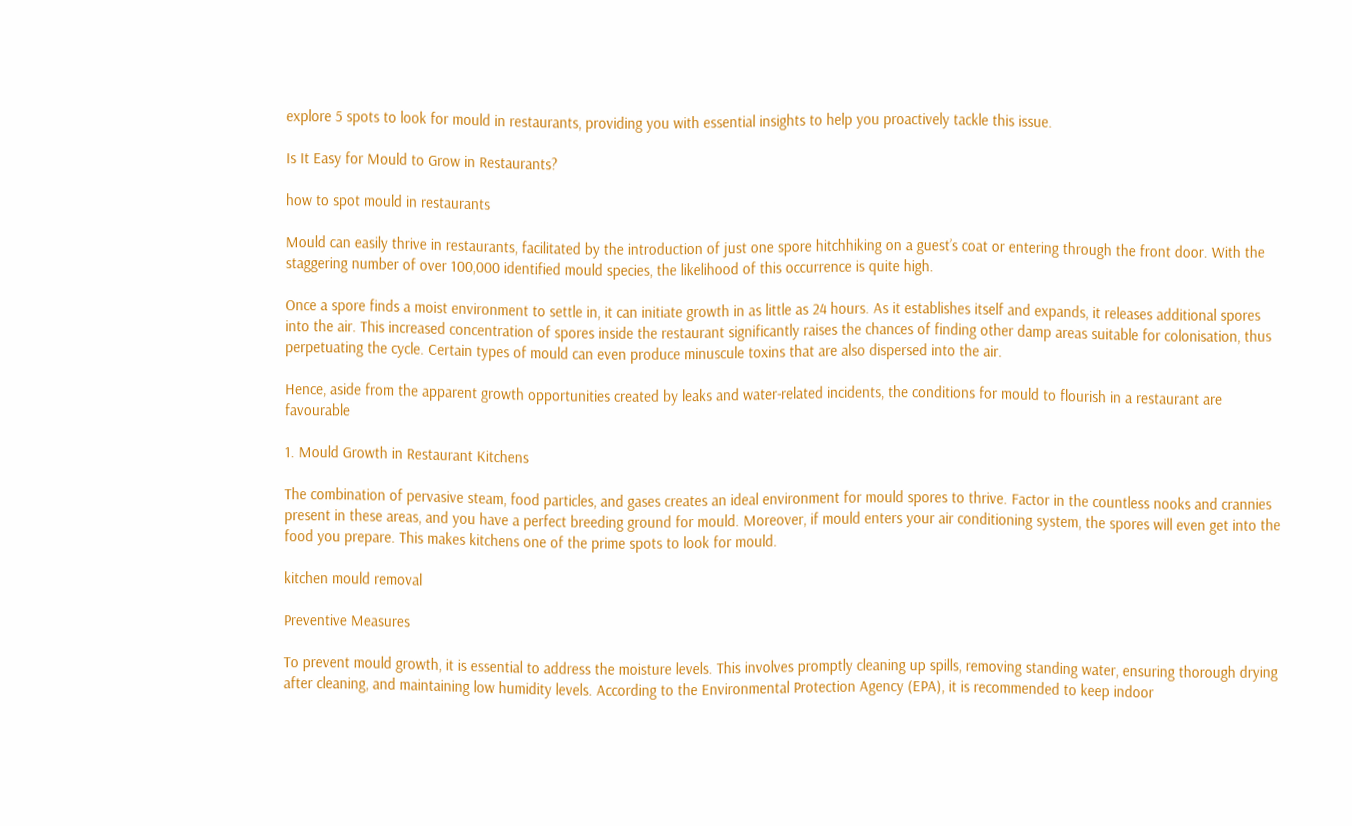explore 5 spots to look for mould in restaurants, providing you with essential insights to help you proactively tackle this issue.

Is It Easy for Mould to Grow in Restaurants?

how to spot mould in restaurants

Mould can easily thrive in restaurants, facilitated by the introduction of just one spore hitchhiking on a guest’s coat or entering through the front door. With the staggering number of over 100,000 identified mould species, the likelihood of this occurrence is quite high.

Once a spore finds a moist environment to settle in, it can initiate growth in as little as 24 hours. As it establishes itself and expands, it releases additional spores into the air. This increased concentration of spores inside the restaurant significantly raises the chances of finding other damp areas suitable for colonisation, thus perpetuating the cycle. Certain types of mould can even produce minuscule toxins that are also dispersed into the air.

Hence, aside from the apparent growth opportunities created by leaks and water-related incidents, the conditions for mould to flourish in a restaurant are favourable

1. Mould Growth in Restaurant Kitchens

The combination of pervasive steam, food particles, and gases creates an ideal environment for mould spores to thrive. Factor in the countless nooks and crannies present in these areas, and you have a perfect breeding ground for mould. Moreover, if mould enters your air conditioning system, the spores will even get into the food you prepare. This makes kitchens one of the prime spots to look for mould.

kitchen mould removal

Preventive Measures

To prevent mould growth, it is essential to address the moisture levels. This involves promptly cleaning up spills, removing standing water, ensuring thorough drying after cleaning, and maintaining low humidity levels. According to the Environmental Protection Agency (EPA), it is recommended to keep indoor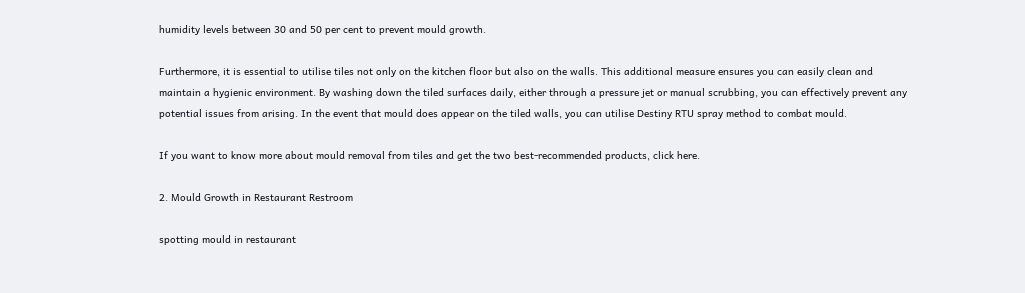humidity levels between 30 and 50 per cent to prevent mould growth.

Furthermore, it is essential to utilise tiles not only on the kitchen floor but also on the walls. This additional measure ensures you can easily clean and maintain a hygienic environment. By washing down the tiled surfaces daily, either through a pressure jet or manual scrubbing, you can effectively prevent any potential issues from arising. In the event that mould does appear on the tiled walls, you can utilise Destiny RTU spray method to combat mould.

If you want to know more about mould removal from tiles and get the two best-recommended products, click here.

2. Mould Growth in Restaurant Restroom

spotting mould in restaurant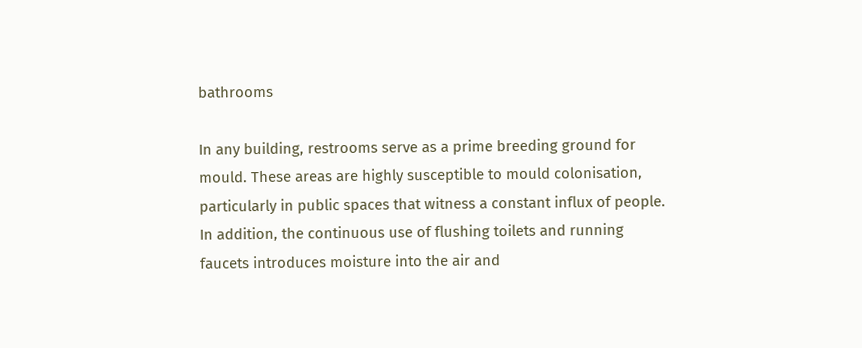bathrooms

In any building, restrooms serve as a prime breeding ground for mould. These areas are highly susceptible to mould colonisation, particularly in public spaces that witness a constant influx of people. In addition, the continuous use of flushing toilets and running faucets introduces moisture into the air and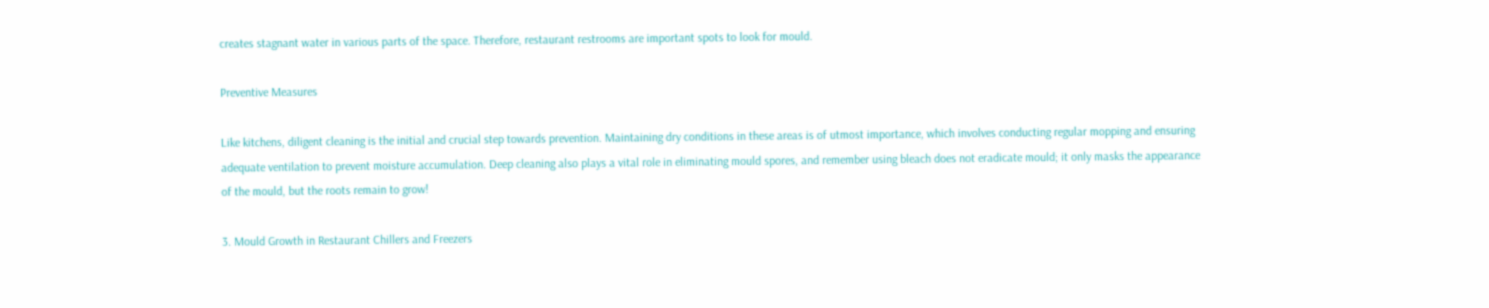creates stagnant water in various parts of the space. Therefore, restaurant restrooms are important spots to look for mould.

Preventive Measures

Like kitchens, diligent cleaning is the initial and crucial step towards prevention. Maintaining dry conditions in these areas is of utmost importance, which involves conducting regular mopping and ensuring adequate ventilation to prevent moisture accumulation. Deep cleaning also plays a vital role in eliminating mould spores, and remember using bleach does not eradicate mould; it only masks the appearance of the mould, but the roots remain to grow!

3. Mould Growth in Restaurant Chillers and Freezers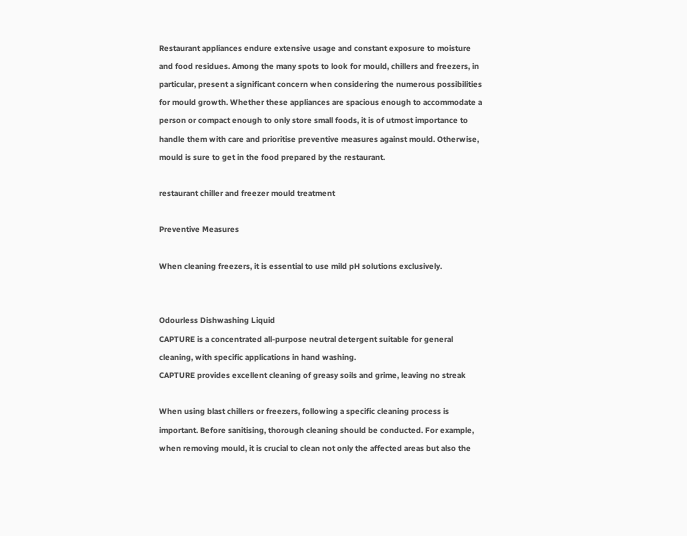Restaurant appliances endure extensive usage and constant exposure to moisture and food residues. Among the many spots to look for mould, chillers and freezers, in particular, present a significant concern when considering the numerous possibilities for mould growth. Whether these appliances are spacious enough to accommodate a person or compact enough to only store small foods, it is of utmost importance to handle them with care and prioritise preventive measures against mould. Otherwise, mould is sure to get in the food prepared by the restaurant.

restaurant chiller and freezer mould treatment

Preventive Measures

When cleaning freezers, it is essential to use mild pH solutions exclusively.


Odourless Dishwashing Liquid
CAPTURE is a concentrated all-purpose neutral detergent suitable for general cleaning, with specific applications in hand washing.
CAPTURE provides excellent cleaning of greasy soils and grime, leaving no streak

When using blast chillers or freezers, following a specific cleaning process is important. Before sanitising, thorough cleaning should be conducted. For example, when removing mould, it is crucial to clean not only the affected areas but also the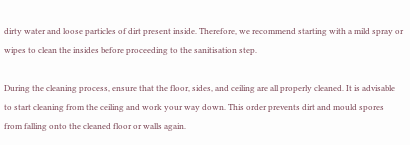dirty water and loose particles of dirt present inside. Therefore, we recommend starting with a mild spray or wipes to clean the insides before proceeding to the sanitisation step.

During the cleaning process, ensure that the floor, sides, and ceiling are all properly cleaned. It is advisable to start cleaning from the ceiling and work your way down. This order prevents dirt and mould spores from falling onto the cleaned floor or walls again.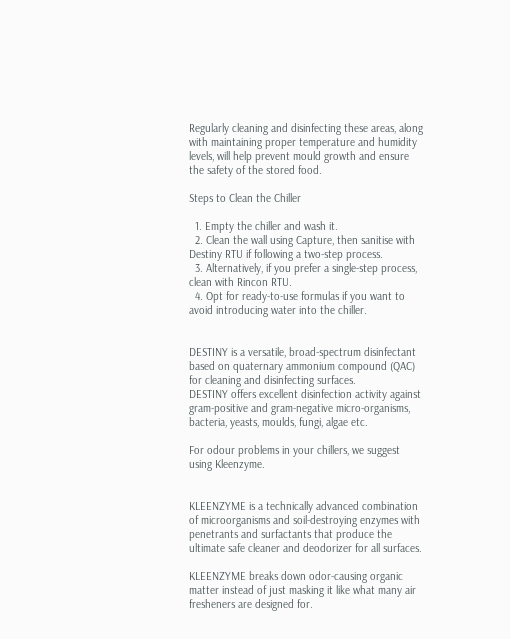Regularly cleaning and disinfecting these areas, along with maintaining proper temperature and humidity levels, will help prevent mould growth and ensure the safety of the stored food.

Steps to Clean the Chiller

  1. Empty the chiller and wash it.
  2. Clean the wall using Capture, then sanitise with Destiny RTU if following a two-step process.
  3. Alternatively, if you prefer a single-step process, clean with Rincon RTU.
  4. Opt for ready-to-use formulas if you want to avoid introducing water into the chiller.


DESTINY is a versatile, broad-spectrum disinfectant based on quaternary ammonium compound (QAC) for cleaning and disinfecting surfaces.
DESTINY offers excellent disinfection activity against gram-positive and gram-negative micro-organisms, bacteria, yeasts, moulds, fungi, algae etc.

For odour problems in your chillers, we suggest using Kleenzyme.


KLEENZYME is a technically advanced combination of microorganisms and soil-destroying enzymes with penetrants and surfactants that produce the ultimate safe cleaner and deodorizer for all surfaces.

KLEENZYME breaks down odor-causing organic matter instead of just masking it like what many air fresheners are designed for.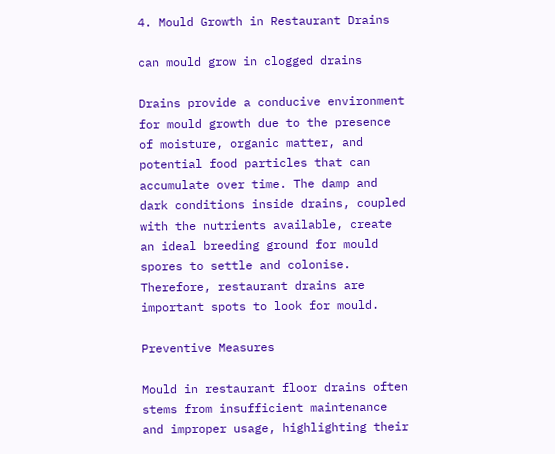4. Mould Growth in Restaurant Drains

can mould grow in clogged drains

Drains provide a conducive environment for mould growth due to the presence of moisture, organic matter, and potential food particles that can accumulate over time. The damp and dark conditions inside drains, coupled with the nutrients available, create an ideal breeding ground for mould spores to settle and colonise. Therefore, restaurant drains are important spots to look for mould.

Preventive Measures

Mould in restaurant floor drains often stems from insufficient maintenance and improper usage, highlighting their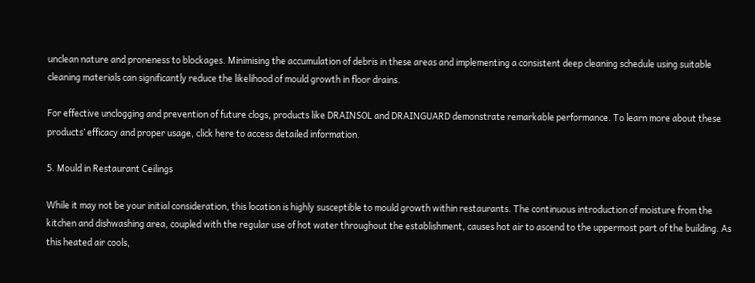unclean nature and proneness to blockages. Minimising the accumulation of debris in these areas and implementing a consistent deep cleaning schedule using suitable cleaning materials can significantly reduce the likelihood of mould growth in floor drains.

For effective unclogging and prevention of future clogs, products like DRAINSOL and DRAINGUARD demonstrate remarkable performance. To learn more about these products’ efficacy and proper usage, click here to access detailed information.

5. Mould in Restaurant Ceilings

While it may not be your initial consideration, this location is highly susceptible to mould growth within restaurants. The continuous introduction of moisture from the kitchen and dishwashing area, coupled with the regular use of hot water throughout the establishment, causes hot air to ascend to the uppermost part of the building. As this heated air cools,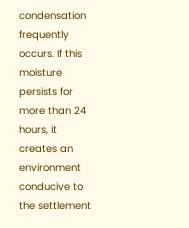condensation frequently occurs. If this moisture persists for more than 24 hours, it creates an environment conducive to the settlement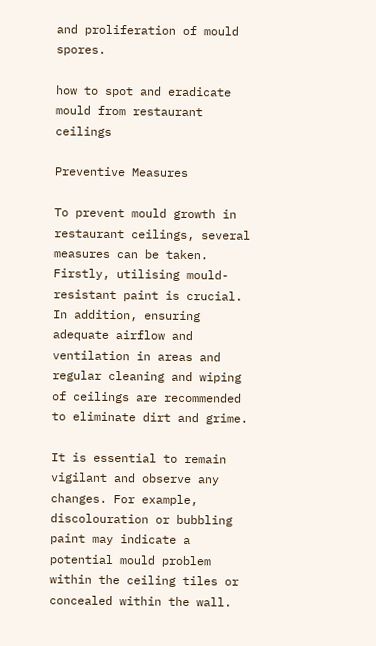and proliferation of mould spores.

how to spot and eradicate mould from restaurant ceilings

Preventive Measures

To prevent mould growth in restaurant ceilings, several measures can be taken. Firstly, utilising mould-resistant paint is crucial. In addition, ensuring adequate airflow and ventilation in areas and regular cleaning and wiping of ceilings are recommended to eliminate dirt and grime.

It is essential to remain vigilant and observe any changes. For example, discolouration or bubbling paint may indicate a potential mould problem within the ceiling tiles or concealed within the wall.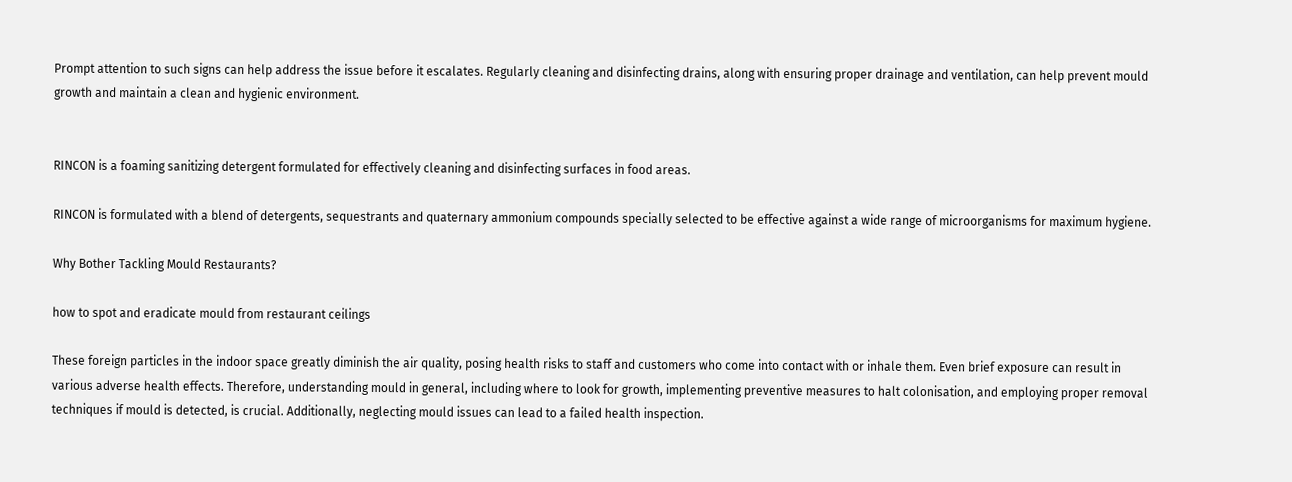Prompt attention to such signs can help address the issue before it escalates. Regularly cleaning and disinfecting drains, along with ensuring proper drainage and ventilation, can help prevent mould growth and maintain a clean and hygienic environment.


RINCON is a foaming sanitizing detergent formulated for effectively cleaning and disinfecting surfaces in food areas.

RINCON is formulated with a blend of detergents, sequestrants and quaternary ammonium compounds specially selected to be effective against a wide range of microorganisms for maximum hygiene.

Why Bother Tackling Mould Restaurants?

how to spot and eradicate mould from restaurant ceilings

These foreign particles in the indoor space greatly diminish the air quality, posing health risks to staff and customers who come into contact with or inhale them. Even brief exposure can result in various adverse health effects. Therefore, understanding mould in general, including where to look for growth, implementing preventive measures to halt colonisation, and employing proper removal techniques if mould is detected, is crucial. Additionally, neglecting mould issues can lead to a failed health inspection.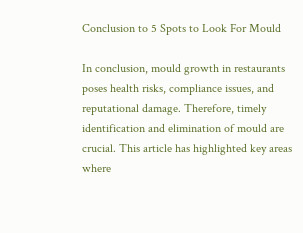Conclusion to 5 Spots to Look For Mould

In conclusion, mould growth in restaurants poses health risks, compliance issues, and reputational damage. Therefore, timely identification and elimination of mould are crucial. This article has highlighted key areas where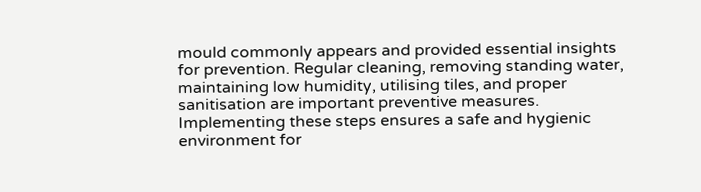mould commonly appears and provided essential insights for prevention. Regular cleaning, removing standing water, maintaining low humidity, utilising tiles, and proper sanitisation are important preventive measures. Implementing these steps ensures a safe and hygienic environment for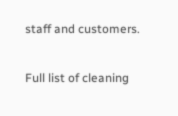staff and customers.

Full list of cleaning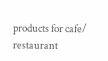products for cafe/ restaurant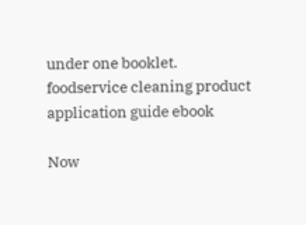under one booklet.
foodservice cleaning product application guide ebook

Now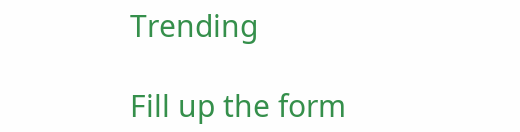Trending

Fill up the form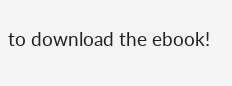to download the ebook!